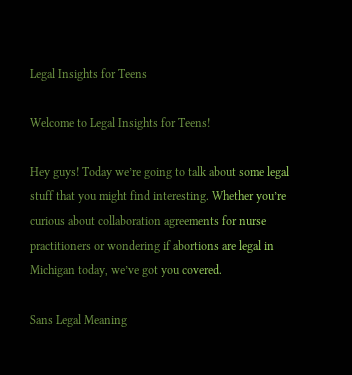Legal Insights for Teens

Welcome to Legal Insights for Teens!

Hey guys! Today we’re going to talk about some legal stuff that you might find interesting. Whether you’re curious about collaboration agreements for nurse practitioners or wondering if abortions are legal in Michigan today, we’ve got you covered.

Sans Legal Meaning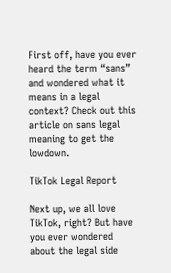First off, have you ever heard the term “sans” and wondered what it means in a legal context? Check out this article on sans legal meaning to get the lowdown.

TikTok Legal Report

Next up, we all love TikTok, right? But have you ever wondered about the legal side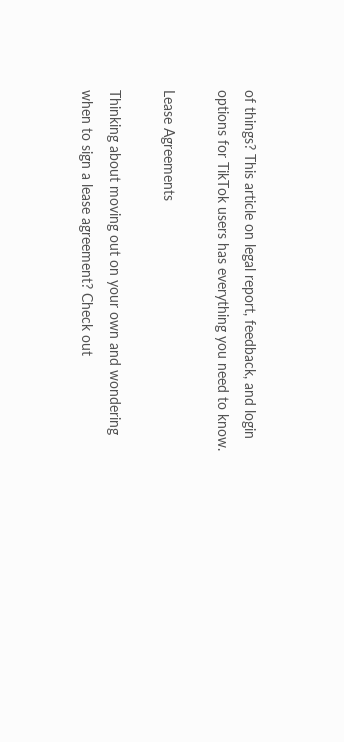of things? This article on legal report, feedback, and login options for TikTok users has everything you need to know.

Lease Agreements

Thinking about moving out on your own and wondering when to sign a lease agreement? Check out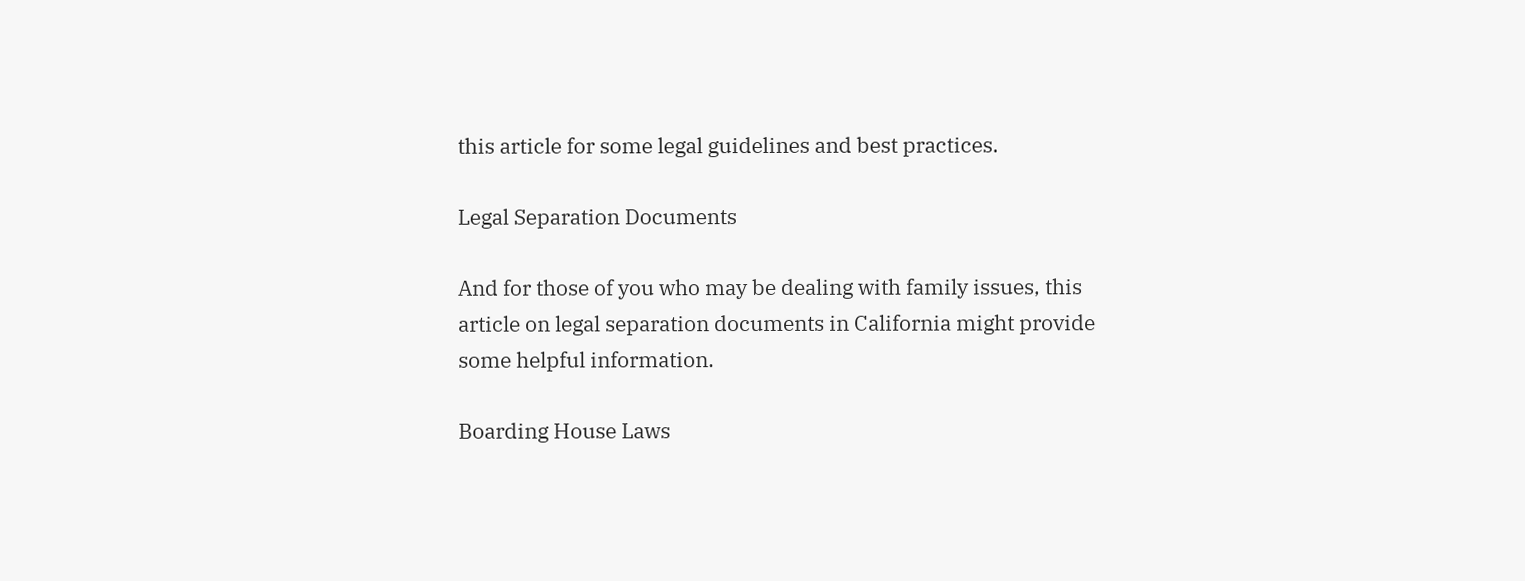this article for some legal guidelines and best practices.

Legal Separation Documents

And for those of you who may be dealing with family issues, this article on legal separation documents in California might provide some helpful information.

Boarding House Laws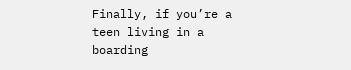Finally, if you’re a teen living in a boarding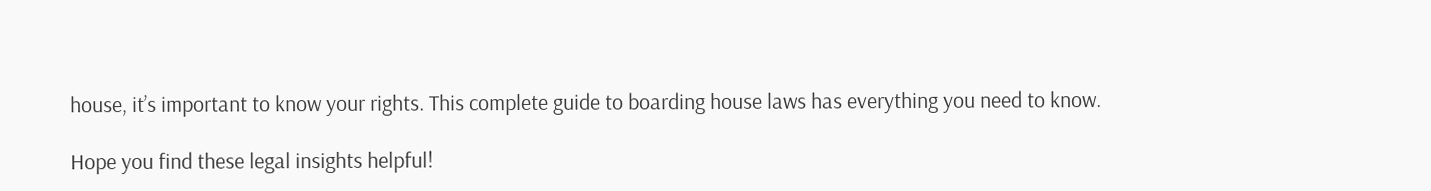house, it’s important to know your rights. This complete guide to boarding house laws has everything you need to know.

Hope you find these legal insights helpful!